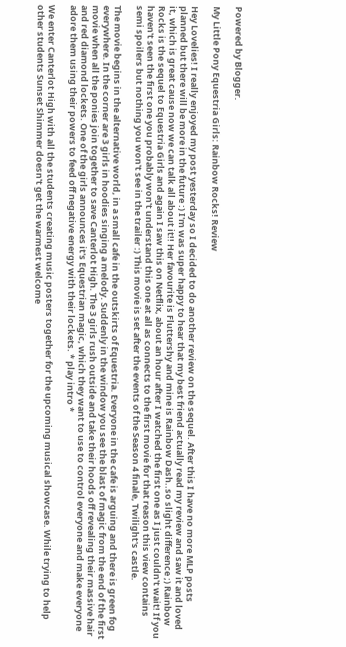Powered by Blogger.

My Little Pony Equestria Girls: Rainbow Rocks! Review

Hey Lovelies! I really enjoyed my post yesterday so I decided to do another review on the sequel. After this I have no more MLP posts planned but there will be more in the future :) I'm was super happy to hear that my best friend actually read my review and saw it and loved it, which is great cause now we can talk all about it!! Her favourite is Fluttershy and mine is Rainbow Dash..so slight difference ;) Rainbow Rocks is the sequel to Equestria Girls and again I saw this on Netflix, about an hour after I watched the first one as I just couldn't wait! If you haven't seen the first one you probably won't understand this one at all as connects to the first movie for that reason this view contains semi spoilers but nothing you won't see in the trailer :) This movie is set after the events of the Season 4 finale, Twilight's castle.

The movie begins in the alternative world, in a small cafe in the outskirts of Equestria. Everyone in the cafe is arguing and there is green fog everywhere. In the corner are 3 girls in hoodies singing a melody. Suddenly in the window you see the blast of magic from the end of the first movie when all the ponies join together to save Canterlot High. The 3 girls rush outside and take their hoods off revealing their massive hair and red diamond lockets. One of the girls announces it's Equestrian magic, which they want to use to control everyone and make everyone adore them using their powers to feed off negative energy with their lockets. * play intro *

We enter Canterlot High with all the students creating music posters together for the upcoming musical showcase. While trying to help other students Sunset Shimmer doesn't get the warmest welcome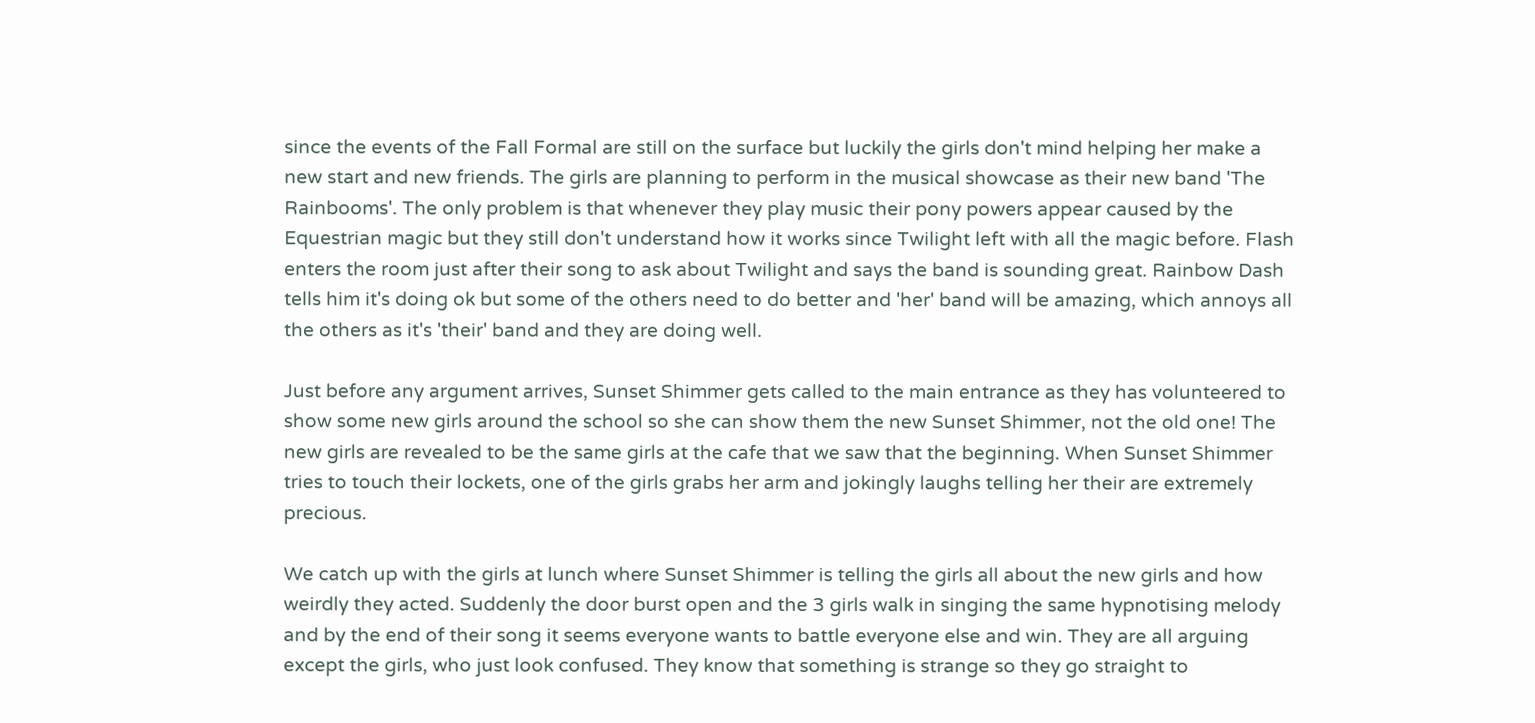since the events of the Fall Formal are still on the surface but luckily the girls don't mind helping her make a new start and new friends. The girls are planning to perform in the musical showcase as their new band 'The Rainbooms'. The only problem is that whenever they play music their pony powers appear caused by the Equestrian magic but they still don't understand how it works since Twilight left with all the magic before. Flash enters the room just after their song to ask about Twilight and says the band is sounding great. Rainbow Dash tells him it's doing ok but some of the others need to do better and 'her' band will be amazing, which annoys all the others as it's 'their' band and they are doing well.

Just before any argument arrives, Sunset Shimmer gets called to the main entrance as they has volunteered to show some new girls around the school so she can show them the new Sunset Shimmer, not the old one! The new girls are revealed to be the same girls at the cafe that we saw that the beginning. When Sunset Shimmer tries to touch their lockets, one of the girls grabs her arm and jokingly laughs telling her their are extremely precious.

We catch up with the girls at lunch where Sunset Shimmer is telling the girls all about the new girls and how weirdly they acted. Suddenly the door burst open and the 3 girls walk in singing the same hypnotising melody and by the end of their song it seems everyone wants to battle everyone else and win. They are all arguing except the girls, who just look confused. They know that something is strange so they go straight to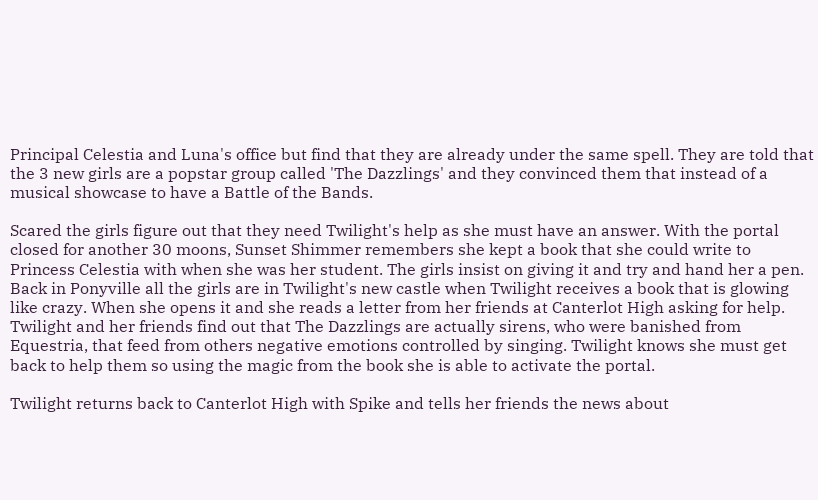Principal Celestia and Luna's office but find that they are already under the same spell. They are told that the 3 new girls are a popstar group called 'The Dazzlings' and they convinced them that instead of a musical showcase to have a Battle of the Bands.

Scared the girls figure out that they need Twilight's help as she must have an answer. With the portal closed for another 30 moons, Sunset Shimmer remembers she kept a book that she could write to Princess Celestia with when she was her student. The girls insist on giving it and try and hand her a pen. Back in Ponyville all the girls are in Twilight's new castle when Twilight receives a book that is glowing like crazy. When she opens it and she reads a letter from her friends at Canterlot High asking for help. Twilight and her friends find out that The Dazzlings are actually sirens, who were banished from Equestria, that feed from others negative emotions controlled by singing. Twilight knows she must get back to help them so using the magic from the book she is able to activate the portal.

Twilight returns back to Canterlot High with Spike and tells her friends the news about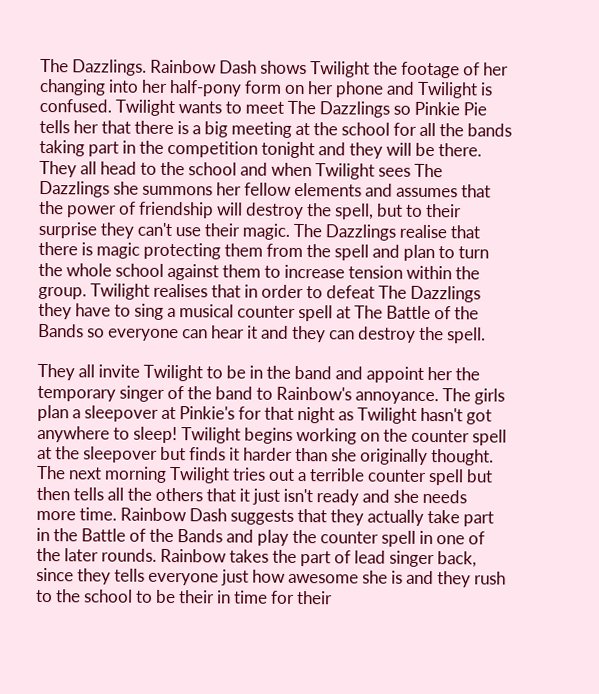The Dazzlings. Rainbow Dash shows Twilight the footage of her changing into her half-pony form on her phone and Twilight is confused. Twilight wants to meet The Dazzlings so Pinkie Pie tells her that there is a big meeting at the school for all the bands taking part in the competition tonight and they will be there. They all head to the school and when Twilight sees The Dazzlings she summons her fellow elements and assumes that the power of friendship will destroy the spell, but to their surprise they can't use their magic. The Dazzlings realise that there is magic protecting them from the spell and plan to turn the whole school against them to increase tension within the group. Twilight realises that in order to defeat The Dazzlings they have to sing a musical counter spell at The Battle of the Bands so everyone can hear it and they can destroy the spell.

They all invite Twilight to be in the band and appoint her the temporary singer of the band to Rainbow's annoyance. The girls plan a sleepover at Pinkie's for that night as Twilight hasn't got anywhere to sleep! Twilight begins working on the counter spell at the sleepover but finds it harder than she originally thought. The next morning Twilight tries out a terrible counter spell but then tells all the others that it just isn't ready and she needs more time. Rainbow Dash suggests that they actually take part in the Battle of the Bands and play the counter spell in one of the later rounds. Rainbow takes the part of lead singer back, since they tells everyone just how awesome she is and they rush to the school to be their in time for their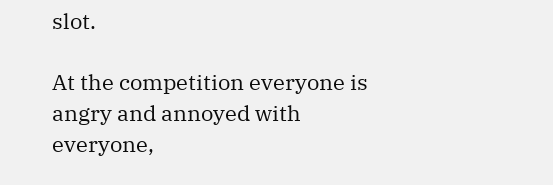slot.

At the competition everyone is angry and annoyed with everyone,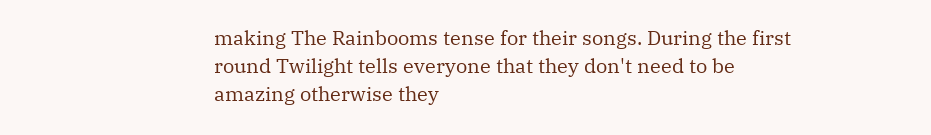making The Rainbooms tense for their songs. During the first round Twilight tells everyone that they don't need to be amazing otherwise they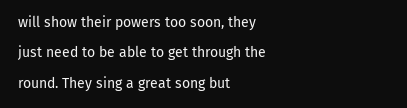will show their powers too soon, they just need to be able to get through the round. They sing a great song but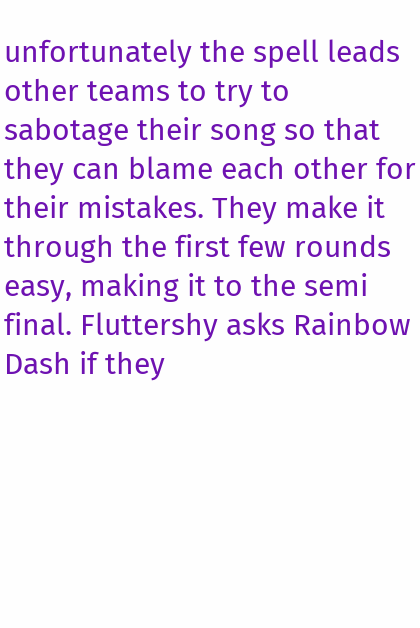unfortunately the spell leads other teams to try to sabotage their song so that they can blame each other for their mistakes. They make it through the first few rounds easy, making it to the semi final. Fluttershy asks Rainbow Dash if they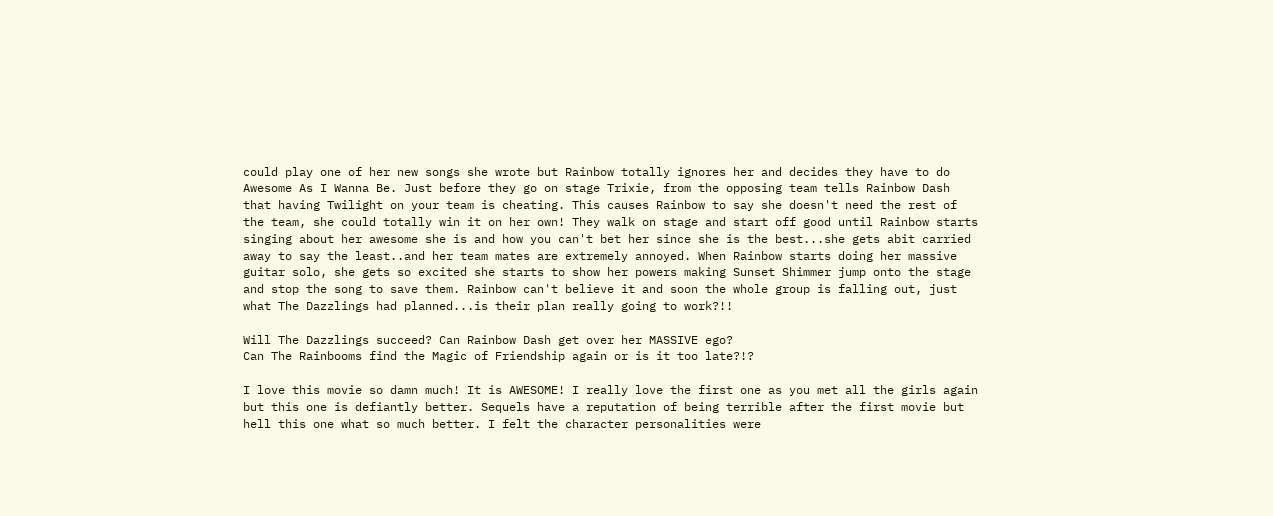could play one of her new songs she wrote but Rainbow totally ignores her and decides they have to do Awesome As I Wanna Be. Just before they go on stage Trixie, from the opposing team tells Rainbow Dash that having Twilight on your team is cheating. This causes Rainbow to say she doesn't need the rest of the team, she could totally win it on her own! They walk on stage and start off good until Rainbow starts singing about her awesome she is and how you can't bet her since she is the best...she gets abit carried away to say the least..and her team mates are extremely annoyed. When Rainbow starts doing her massive guitar solo, she gets so excited she starts to show her powers making Sunset Shimmer jump onto the stage and stop the song to save them. Rainbow can't believe it and soon the whole group is falling out, just what The Dazzlings had planned...is their plan really going to work?!!

Will The Dazzlings succeed? Can Rainbow Dash get over her MASSIVE ego?
Can The Rainbooms find the Magic of Friendship again or is it too late?!?

I love this movie so damn much! It is AWESOME! I really love the first one as you met all the girls again but this one is defiantly better. Sequels have a reputation of being terrible after the first movie but hell this one what so much better. I felt the character personalities were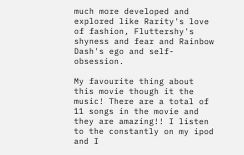much more developed and explored like Rarity's love of fashion, Fluttershy's shyness and fear and Rainbow Dash's ego and self-obsession.

My favourite thing about this movie though it the music! There are a total of 11 songs in the movie and they are amazing!! I listen to the constantly on my ipod and I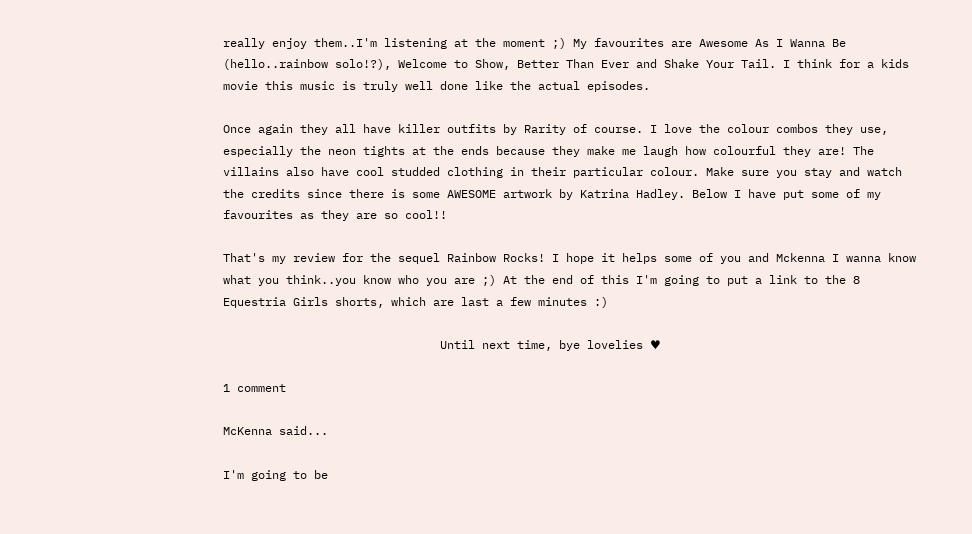really enjoy them..I'm listening at the moment ;) My favourites are Awesome As I Wanna Be (hello..rainbow solo!?), Welcome to Show, Better Than Ever and Shake Your Tail. I think for a kids movie this music is truly well done like the actual episodes.

Once again they all have killer outfits by Rarity of course. I love the colour combos they use, especially the neon tights at the ends because they make me laugh how colourful they are! The villains also have cool studded clothing in their particular colour. Make sure you stay and watch the credits since there is some AWESOME artwork by Katrina Hadley. Below I have put some of my favourites as they are so cool!!

That's my review for the sequel Rainbow Rocks! I hope it helps some of you and Mckenna I wanna know what you think..you know who you are ;) At the end of this I'm going to put a link to the 8 Equestria Girls shorts, which are last a few minutes :)

                               Until next time, bye lovelies ♥

1 comment

McKenna said...

I'm going to be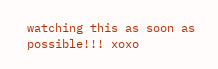watching this as soon as possible!!! xoxo